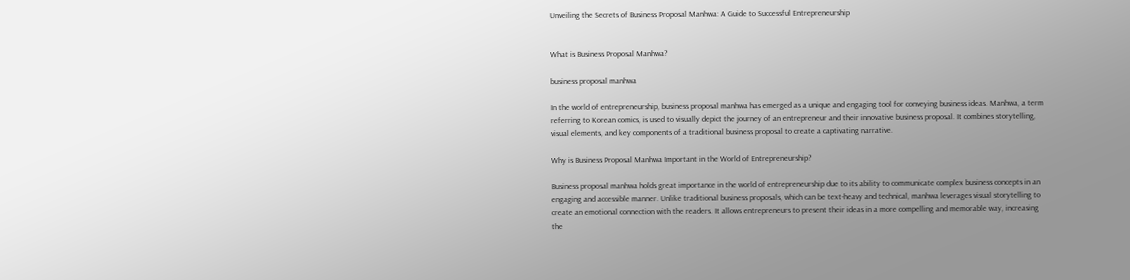Unveiling the Secrets of Business Proposal Manhwa: A Guide to Successful Entrepreneurship


What is Business Proposal Manhwa?

business proposal manhwa

In the world of entrepreneurship, business proposal manhwa has emerged as a unique and engaging tool for conveying business ideas. Manhwa, a term referring to Korean comics, is used to visually depict the journey of an entrepreneur and their innovative business proposal. It combines storytelling, visual elements, and key components of a traditional business proposal to create a captivating narrative.

Why is Business Proposal Manhwa Important in the World of Entrepreneurship?

Business proposal manhwa holds great importance in the world of entrepreneurship due to its ability to communicate complex business concepts in an engaging and accessible manner. Unlike traditional business proposals, which can be text-heavy and technical, manhwa leverages visual storytelling to create an emotional connection with the readers. It allows entrepreneurs to present their ideas in a more compelling and memorable way, increasing the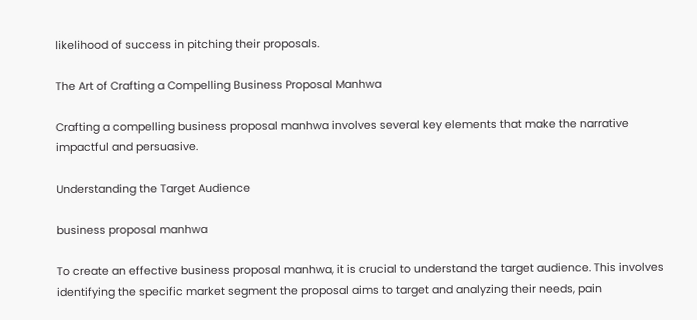likelihood of success in pitching their proposals.

The Art of Crafting a Compelling Business Proposal Manhwa

Crafting a compelling business proposal manhwa involves several key elements that make the narrative impactful and persuasive.

Understanding the Target Audience

business proposal manhwa

To create an effective business proposal manhwa, it is crucial to understand the target audience. This involves identifying the specific market segment the proposal aims to target and analyzing their needs, pain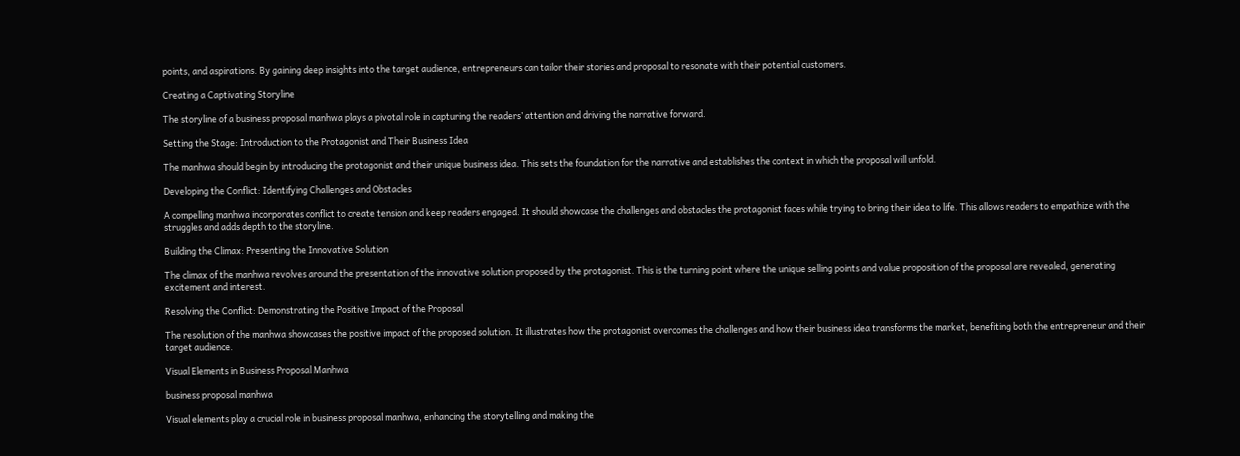points, and aspirations. By gaining deep insights into the target audience, entrepreneurs can tailor their stories and proposal to resonate with their potential customers.

Creating a Captivating Storyline

The storyline of a business proposal manhwa plays a pivotal role in capturing the readers’ attention and driving the narrative forward.

Setting the Stage: Introduction to the Protagonist and Their Business Idea

The manhwa should begin by introducing the protagonist and their unique business idea. This sets the foundation for the narrative and establishes the context in which the proposal will unfold.

Developing the Conflict: Identifying Challenges and Obstacles

A compelling manhwa incorporates conflict to create tension and keep readers engaged. It should showcase the challenges and obstacles the protagonist faces while trying to bring their idea to life. This allows readers to empathize with the struggles and adds depth to the storyline.

Building the Climax: Presenting the Innovative Solution

The climax of the manhwa revolves around the presentation of the innovative solution proposed by the protagonist. This is the turning point where the unique selling points and value proposition of the proposal are revealed, generating excitement and interest.

Resolving the Conflict: Demonstrating the Positive Impact of the Proposal

The resolution of the manhwa showcases the positive impact of the proposed solution. It illustrates how the protagonist overcomes the challenges and how their business idea transforms the market, benefiting both the entrepreneur and their target audience.

Visual Elements in Business Proposal Manhwa

business proposal manhwa

Visual elements play a crucial role in business proposal manhwa, enhancing the storytelling and making the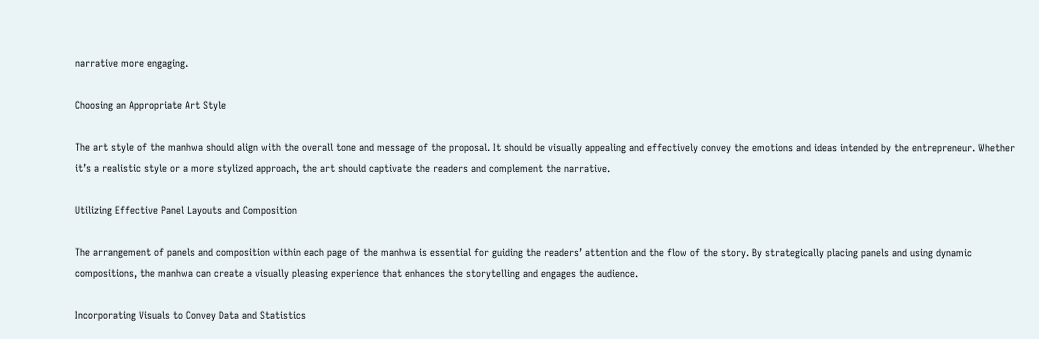narrative more engaging.

Choosing an Appropriate Art Style

The art style of the manhwa should align with the overall tone and message of the proposal. It should be visually appealing and effectively convey the emotions and ideas intended by the entrepreneur. Whether it’s a realistic style or a more stylized approach, the art should captivate the readers and complement the narrative.

Utilizing Effective Panel Layouts and Composition

The arrangement of panels and composition within each page of the manhwa is essential for guiding the readers’ attention and the flow of the story. By strategically placing panels and using dynamic compositions, the manhwa can create a visually pleasing experience that enhances the storytelling and engages the audience.

Incorporating Visuals to Convey Data and Statistics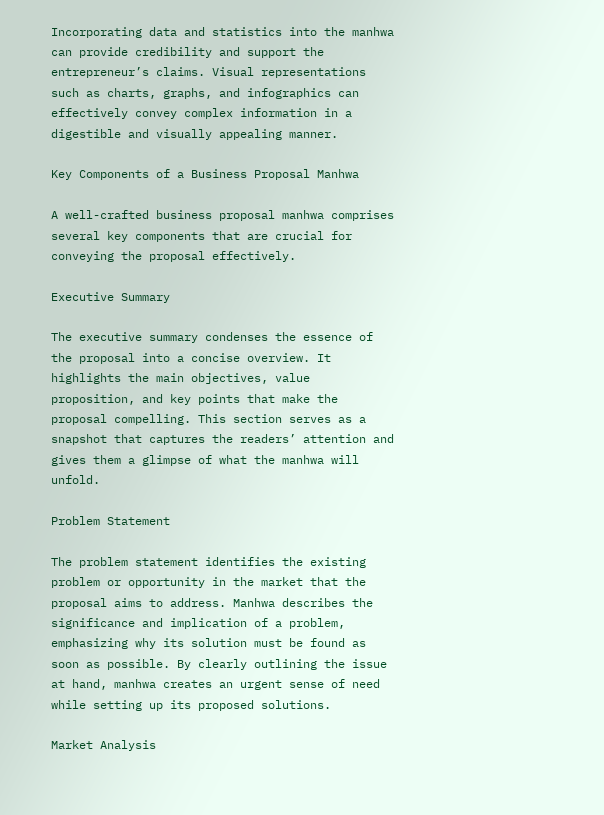Incorporating data and statistics into the manhwa can provide credibility and support the entrepreneur’s claims. Visual representations such as charts, graphs, and infographics can effectively convey complex information in a digestible and visually appealing manner.

Key Components of a Business Proposal Manhwa

A well-crafted business proposal manhwa comprises several key components that are crucial for conveying the proposal effectively.

Executive Summary

The executive summary condenses the essence of the proposal into a concise overview. It highlights the main objectives, value proposition, and key points that make the proposal compelling. This section serves as a snapshot that captures the readers’ attention and gives them a glimpse of what the manhwa will unfold.

Problem Statement

The problem statement identifies the existing problem or opportunity in the market that the proposal aims to address. Manhwa describes the significance and implication of a problem, emphasizing why its solution must be found as soon as possible. By clearly outlining the issue at hand, manhwa creates an urgent sense of need while setting up its proposed solutions.

Market Analysis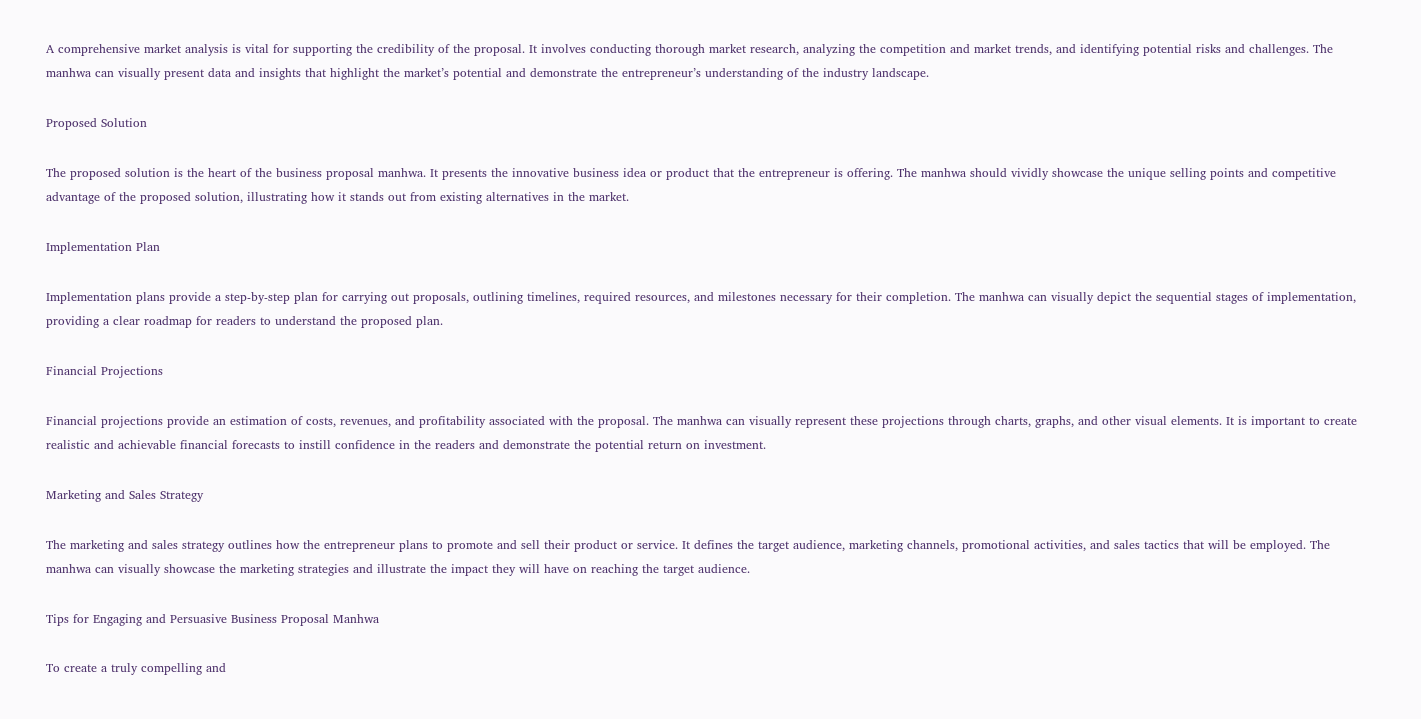A comprehensive market analysis is vital for supporting the credibility of the proposal. It involves conducting thorough market research, analyzing the competition and market trends, and identifying potential risks and challenges. The manhwa can visually present data and insights that highlight the market’s potential and demonstrate the entrepreneur’s understanding of the industry landscape.

Proposed Solution

The proposed solution is the heart of the business proposal manhwa. It presents the innovative business idea or product that the entrepreneur is offering. The manhwa should vividly showcase the unique selling points and competitive advantage of the proposed solution, illustrating how it stands out from existing alternatives in the market.

Implementation Plan

Implementation plans provide a step-by-step plan for carrying out proposals, outlining timelines, required resources, and milestones necessary for their completion. The manhwa can visually depict the sequential stages of implementation, providing a clear roadmap for readers to understand the proposed plan.

Financial Projections

Financial projections provide an estimation of costs, revenues, and profitability associated with the proposal. The manhwa can visually represent these projections through charts, graphs, and other visual elements. It is important to create realistic and achievable financial forecasts to instill confidence in the readers and demonstrate the potential return on investment.

Marketing and Sales Strategy

The marketing and sales strategy outlines how the entrepreneur plans to promote and sell their product or service. It defines the target audience, marketing channels, promotional activities, and sales tactics that will be employed. The manhwa can visually showcase the marketing strategies and illustrate the impact they will have on reaching the target audience.

Tips for Engaging and Persuasive Business Proposal Manhwa

To create a truly compelling and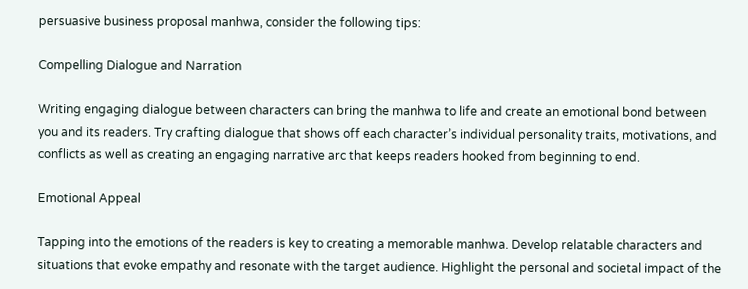persuasive business proposal manhwa, consider the following tips:

Compelling Dialogue and Narration

Writing engaging dialogue between characters can bring the manhwa to life and create an emotional bond between you and its readers. Try crafting dialogue that shows off each character’s individual personality traits, motivations, and conflicts as well as creating an engaging narrative arc that keeps readers hooked from beginning to end.

Emotional Appeal

Tapping into the emotions of the readers is key to creating a memorable manhwa. Develop relatable characters and situations that evoke empathy and resonate with the target audience. Highlight the personal and societal impact of the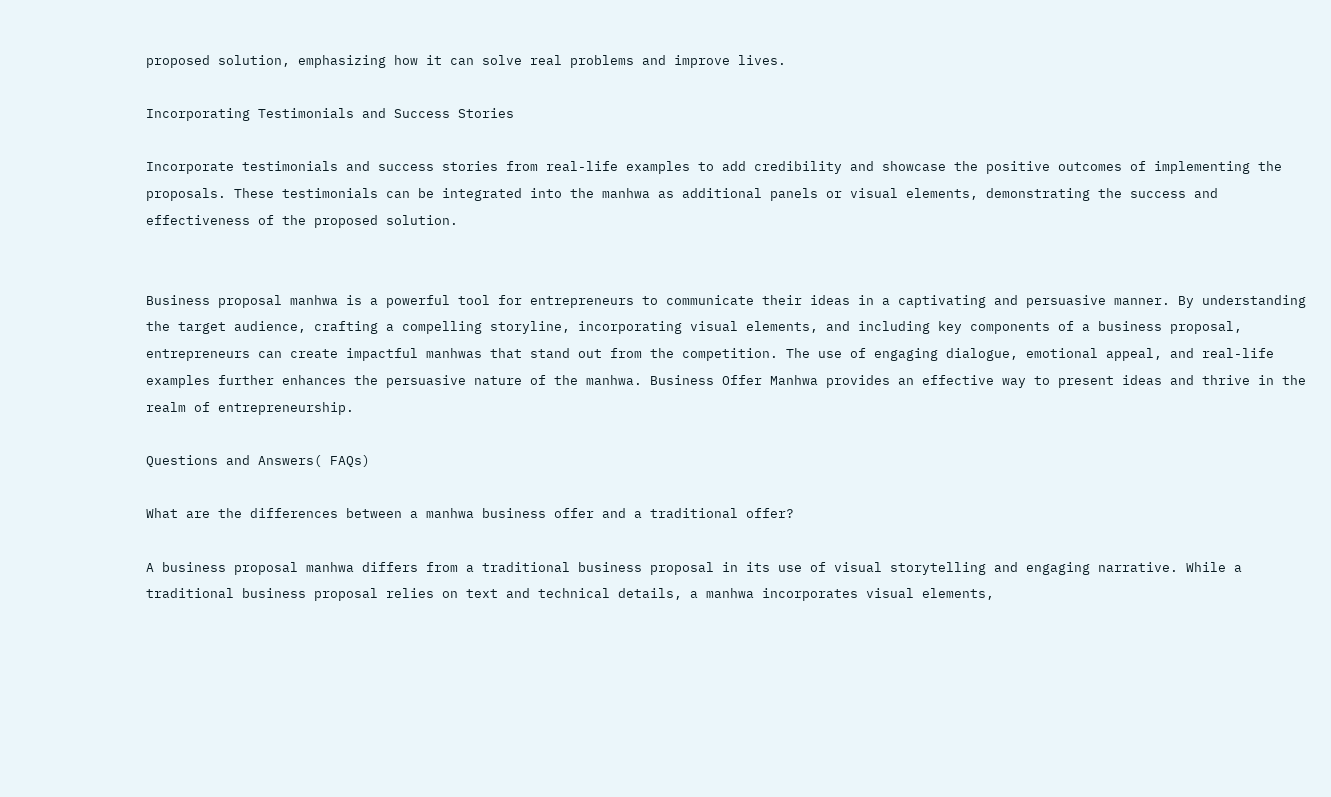proposed solution, emphasizing how it can solve real problems and improve lives.

Incorporating Testimonials and Success Stories

Incorporate testimonials and success stories from real-life examples to add credibility and showcase the positive outcomes of implementing the proposals. These testimonials can be integrated into the manhwa as additional panels or visual elements, demonstrating the success and effectiveness of the proposed solution.


Business proposal manhwa is a powerful tool for entrepreneurs to communicate their ideas in a captivating and persuasive manner. By understanding the target audience, crafting a compelling storyline, incorporating visual elements, and including key components of a business proposal, entrepreneurs can create impactful manhwas that stand out from the competition. The use of engaging dialogue, emotional appeal, and real-life examples further enhances the persuasive nature of the manhwa. Business Offer Manhwa provides an effective way to present ideas and thrive in the realm of entrepreneurship.

Questions and Answers( FAQs)

What are the differences between a manhwa business offer and a traditional offer?

A business proposal manhwa differs from a traditional business proposal in its use of visual storytelling and engaging narrative. While a traditional business proposal relies on text and technical details, a manhwa incorporates visual elements,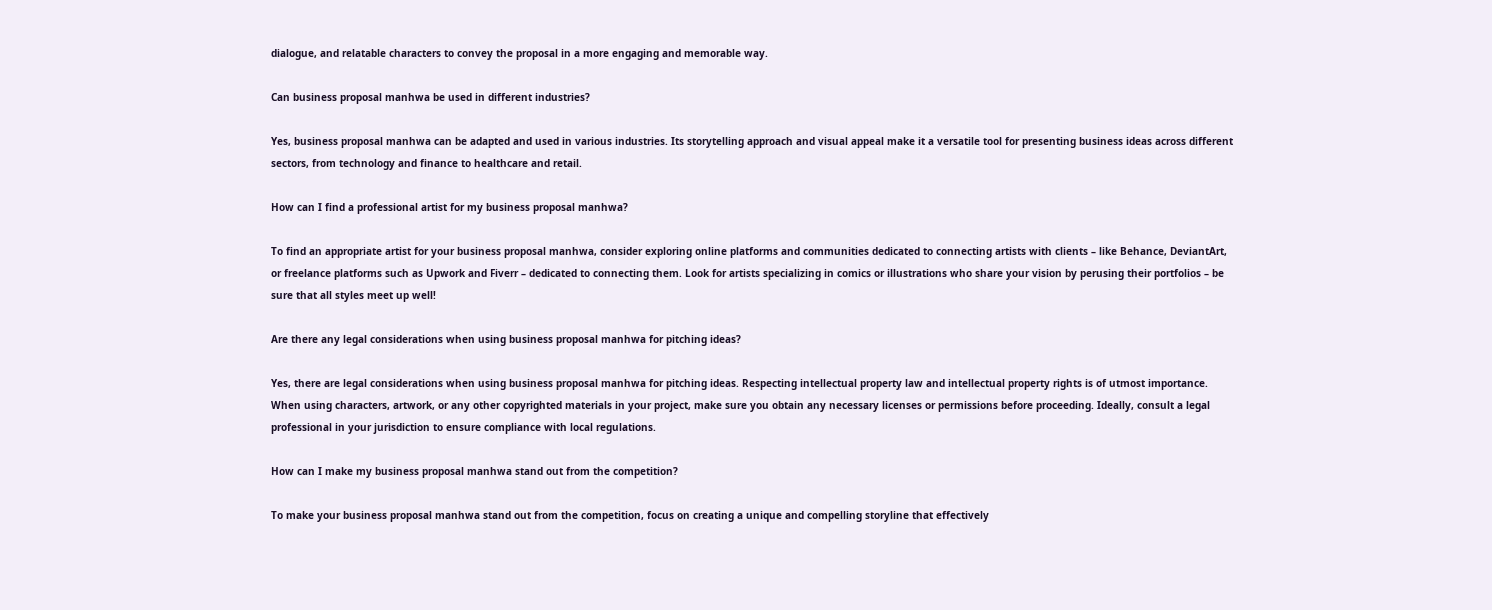dialogue, and relatable characters to convey the proposal in a more engaging and memorable way.

Can business proposal manhwa be used in different industries?

Yes, business proposal manhwa can be adapted and used in various industries. Its storytelling approach and visual appeal make it a versatile tool for presenting business ideas across different sectors, from technology and finance to healthcare and retail.

How can I find a professional artist for my business proposal manhwa?

To find an appropriate artist for your business proposal manhwa, consider exploring online platforms and communities dedicated to connecting artists with clients – like Behance, DeviantArt, or freelance platforms such as Upwork and Fiverr – dedicated to connecting them. Look for artists specializing in comics or illustrations who share your vision by perusing their portfolios – be sure that all styles meet up well!

Are there any legal considerations when using business proposal manhwa for pitching ideas?

Yes, there are legal considerations when using business proposal manhwa for pitching ideas. Respecting intellectual property law and intellectual property rights is of utmost importance. When using characters, artwork, or any other copyrighted materials in your project, make sure you obtain any necessary licenses or permissions before proceeding. Ideally, consult a legal professional in your jurisdiction to ensure compliance with local regulations.

How can I make my business proposal manhwa stand out from the competition?

To make your business proposal manhwa stand out from the competition, focus on creating a unique and compelling storyline that effectively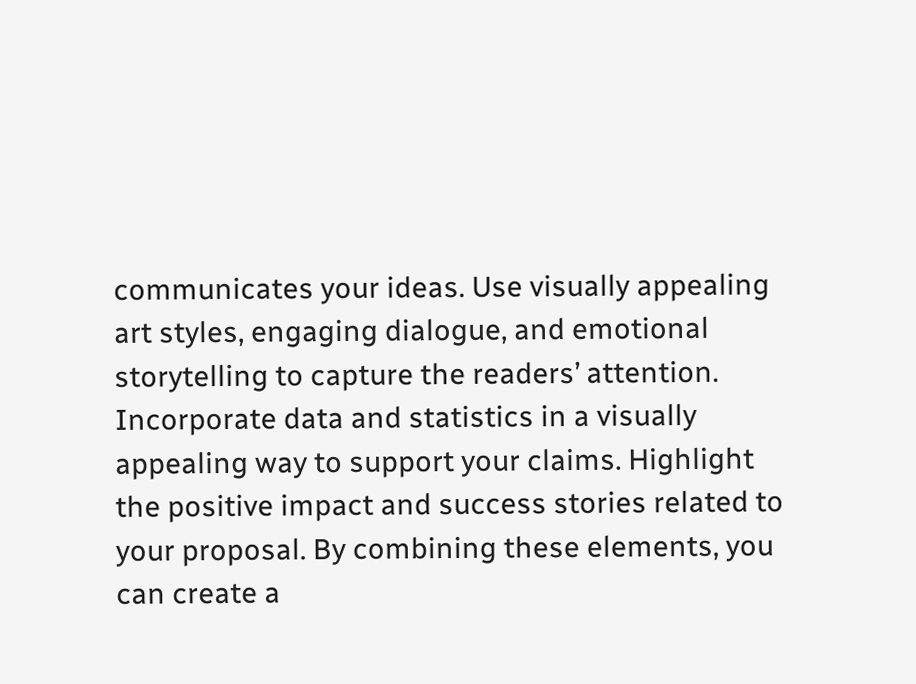communicates your ideas. Use visually appealing art styles, engaging dialogue, and emotional storytelling to capture the readers’ attention. Incorporate data and statistics in a visually appealing way to support your claims. Highlight the positive impact and success stories related to your proposal. By combining these elements, you can create a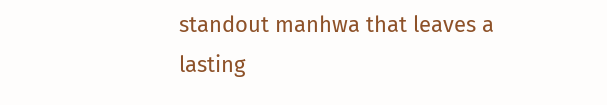standout manhwa that leaves a lasting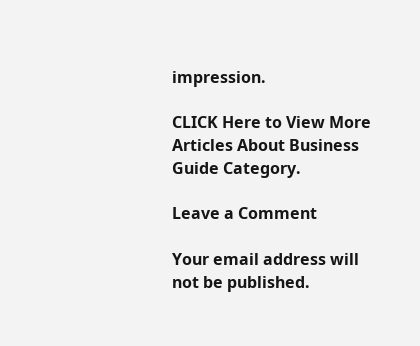impression.

CLICK Here to View More Articles About Business Guide Category.

Leave a Comment

Your email address will not be published.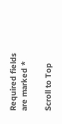Required fields are marked *

Scroll to Top